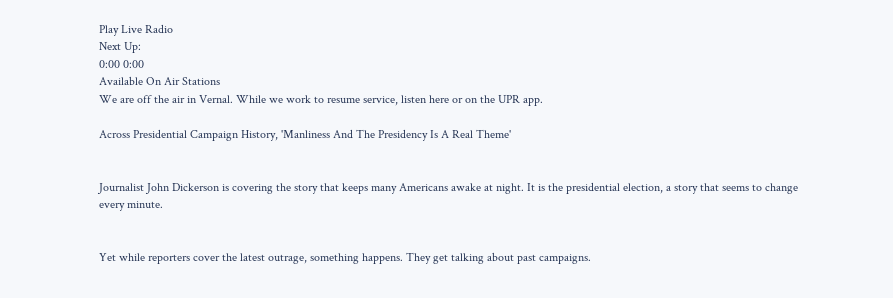Play Live Radio
Next Up:
0:00 0:00
Available On Air Stations
We are off the air in Vernal. While we work to resume service, listen here or on the UPR app.

Across Presidential Campaign History, 'Manliness And The Presidency Is A Real Theme'


Journalist John Dickerson is covering the story that keeps many Americans awake at night. It is the presidential election, a story that seems to change every minute.


Yet while reporters cover the latest outrage, something happens. They get talking about past campaigns.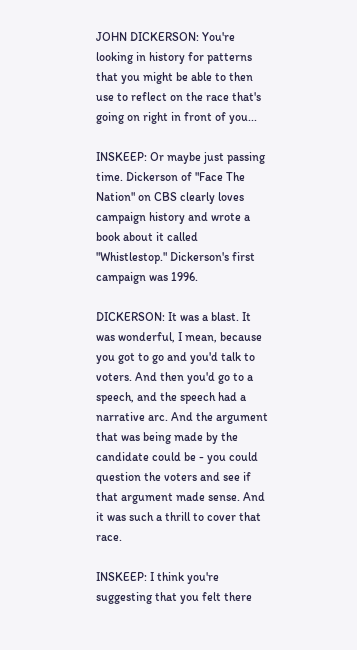JOHN DICKERSON: You're looking in history for patterns that you might be able to then use to reflect on the race that's going on right in front of you...

INSKEEP: Or maybe just passing time. Dickerson of "Face The Nation" on CBS clearly loves campaign history and wrote a book about it called "Whistlestop." Dickerson's first campaign was 1996.

DICKERSON: It was a blast. It was wonderful, I mean, because you got to go and you'd talk to voters. And then you'd go to a speech, and the speech had a narrative arc. And the argument that was being made by the candidate could be - you could question the voters and see if that argument made sense. And it was such a thrill to cover that race.

INSKEEP: I think you're suggesting that you felt there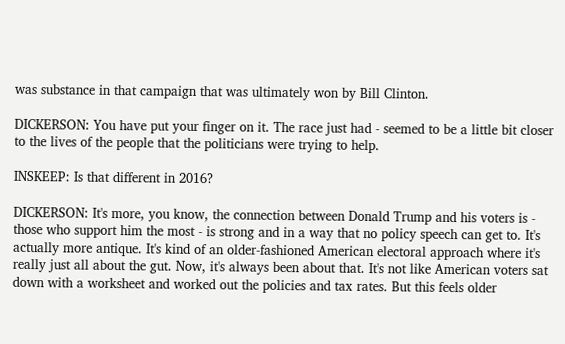was substance in that campaign that was ultimately won by Bill Clinton.

DICKERSON: You have put your finger on it. The race just had - seemed to be a little bit closer to the lives of the people that the politicians were trying to help.

INSKEEP: Is that different in 2016?

DICKERSON: It's more, you know, the connection between Donald Trump and his voters is - those who support him the most - is strong and in a way that no policy speech can get to. It's actually more antique. It's kind of an older-fashioned American electoral approach where it's really just all about the gut. Now, it's always been about that. It's not like American voters sat down with a worksheet and worked out the policies and tax rates. But this feels older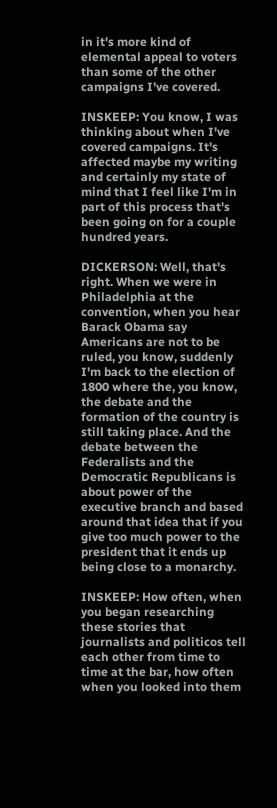in it's more kind of elemental appeal to voters than some of the other campaigns I've covered.

INSKEEP: You know, I was thinking about when I've covered campaigns. It's affected maybe my writing and certainly my state of mind that I feel like I'm in part of this process that's been going on for a couple hundred years.

DICKERSON: Well, that's right. When we were in Philadelphia at the convention, when you hear Barack Obama say Americans are not to be ruled, you know, suddenly I'm back to the election of 1800 where the, you know, the debate and the formation of the country is still taking place. And the debate between the Federalists and the Democratic Republicans is about power of the executive branch and based around that idea that if you give too much power to the president that it ends up being close to a monarchy.

INSKEEP: How often, when you began researching these stories that journalists and politicos tell each other from time to time at the bar, how often when you looked into them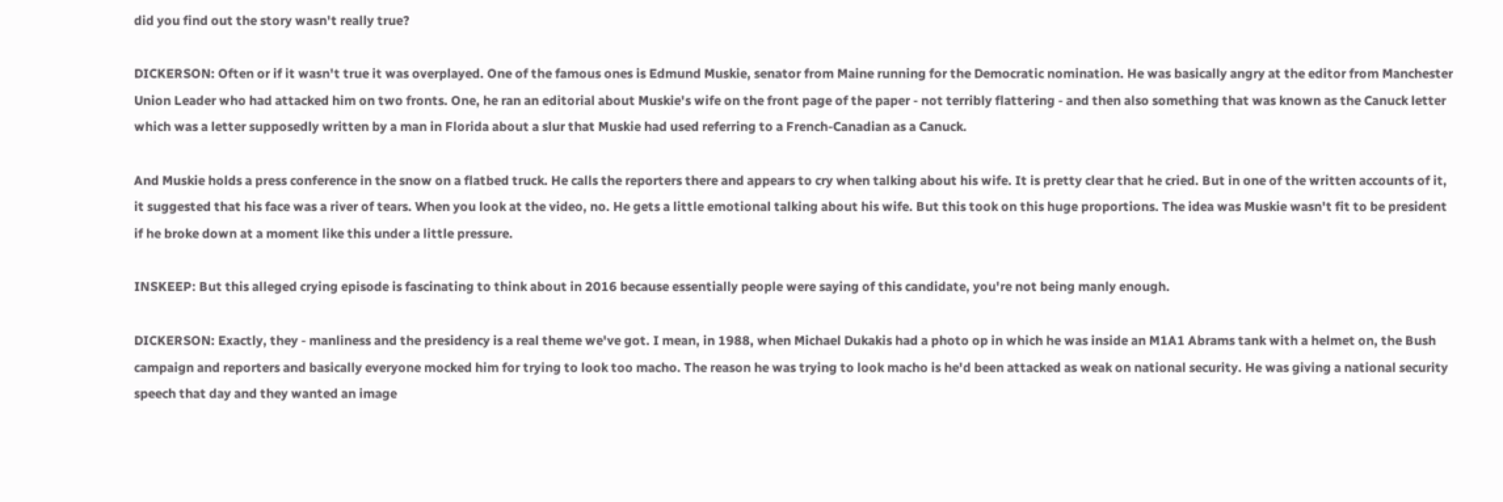did you find out the story wasn't really true?

DICKERSON: Often or if it wasn't true it was overplayed. One of the famous ones is Edmund Muskie, senator from Maine running for the Democratic nomination. He was basically angry at the editor from Manchester Union Leader who had attacked him on two fronts. One, he ran an editorial about Muskie's wife on the front page of the paper - not terribly flattering - and then also something that was known as the Canuck letter which was a letter supposedly written by a man in Florida about a slur that Muskie had used referring to a French-Canadian as a Canuck.

And Muskie holds a press conference in the snow on a flatbed truck. He calls the reporters there and appears to cry when talking about his wife. It is pretty clear that he cried. But in one of the written accounts of it, it suggested that his face was a river of tears. When you look at the video, no. He gets a little emotional talking about his wife. But this took on this huge proportions. The idea was Muskie wasn't fit to be president if he broke down at a moment like this under a little pressure.

INSKEEP: But this alleged crying episode is fascinating to think about in 2016 because essentially people were saying of this candidate, you're not being manly enough.

DICKERSON: Exactly, they - manliness and the presidency is a real theme we've got. I mean, in 1988, when Michael Dukakis had a photo op in which he was inside an M1A1 Abrams tank with a helmet on, the Bush campaign and reporters and basically everyone mocked him for trying to look too macho. The reason he was trying to look macho is he'd been attacked as weak on national security. He was giving a national security speech that day and they wanted an image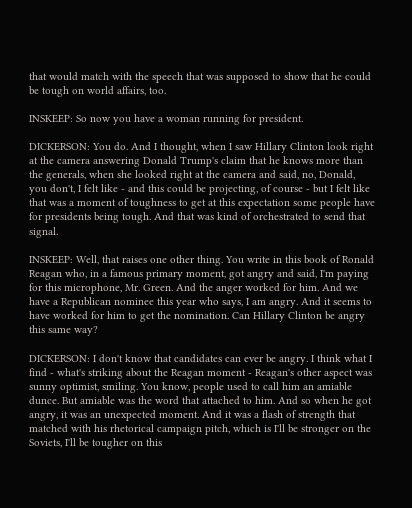that would match with the speech that was supposed to show that he could be tough on world affairs, too.

INSKEEP: So now you have a woman running for president.

DICKERSON: You do. And I thought, when I saw Hillary Clinton look right at the camera answering Donald Trump's claim that he knows more than the generals, when she looked right at the camera and said, no, Donald, you don't, I felt like - and this could be projecting, of course - but I felt like that was a moment of toughness to get at this expectation some people have for presidents being tough. And that was kind of orchestrated to send that signal.

INSKEEP: Well, that raises one other thing. You write in this book of Ronald Reagan who, in a famous primary moment, got angry and said, I'm paying for this microphone, Mr. Green. And the anger worked for him. And we have a Republican nominee this year who says, I am angry. And it seems to have worked for him to get the nomination. Can Hillary Clinton be angry this same way?

DICKERSON: I don't know that candidates can ever be angry. I think what I find - what's striking about the Reagan moment - Reagan's other aspect was sunny optimist, smiling. You know, people used to call him an amiable dunce. But amiable was the word that attached to him. And so when he got angry, it was an unexpected moment. And it was a flash of strength that matched with his rhetorical campaign pitch, which is I'll be stronger on the Soviets, I'll be tougher on this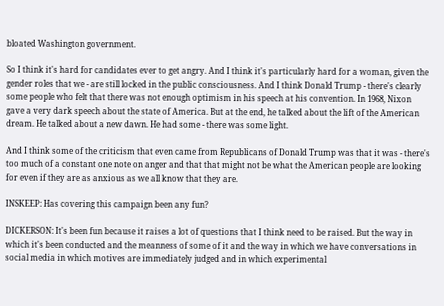bloated Washington government.

So I think it's hard for candidates ever to get angry. And I think it's particularly hard for a woman, given the gender roles that we - are still locked in the public consciousness. And I think Donald Trump - there's clearly some people who felt that there was not enough optimism in his speech at his convention. In 1968, Nixon gave a very dark speech about the state of America. But at the end, he talked about the lift of the American dream. He talked about a new dawn. He had some - there was some light.

And I think some of the criticism that even came from Republicans of Donald Trump was that it was - there's too much of a constant one note on anger and that that might not be what the American people are looking for even if they are as anxious as we all know that they are.

INSKEEP: Has covering this campaign been any fun?

DICKERSON: It's been fun because it raises a lot of questions that I think need to be raised. But the way in which it's been conducted and the meanness of some of it and the way in which we have conversations in social media in which motives are immediately judged and in which experimental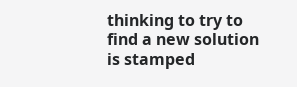thinking to try to find a new solution is stamped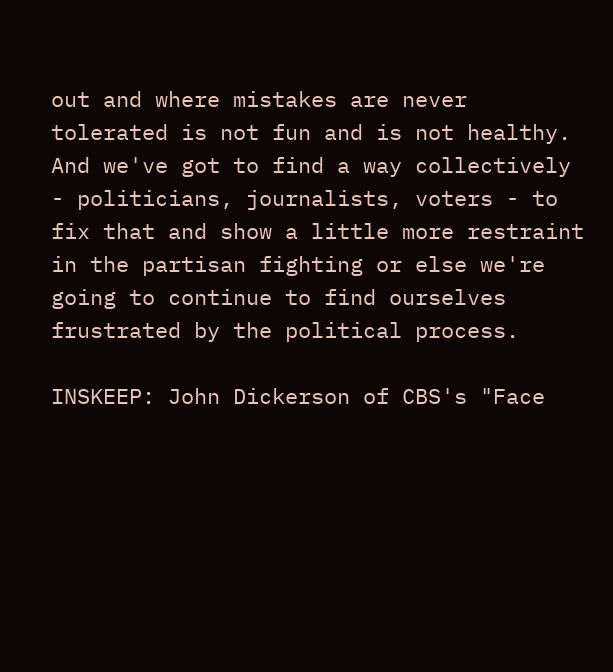out and where mistakes are never tolerated is not fun and is not healthy. And we've got to find a way collectively - politicians, journalists, voters - to fix that and show a little more restraint in the partisan fighting or else we're going to continue to find ourselves frustrated by the political process.

INSKEEP: John Dickerson of CBS's "Face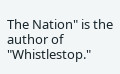The Nation" is the author of "Whistlestop."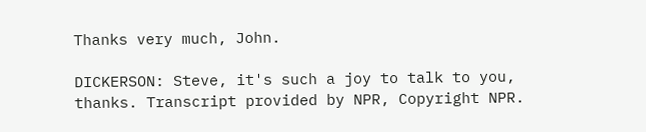Thanks very much, John.

DICKERSON: Steve, it's such a joy to talk to you, thanks. Transcript provided by NPR, Copyright NPR.